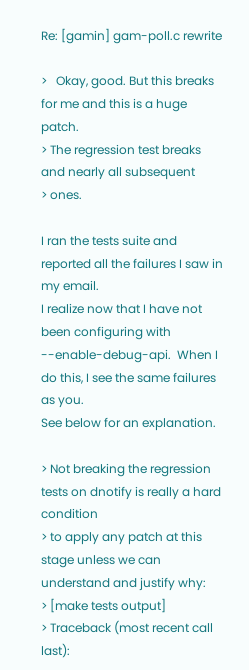Re: [gamin] gam-poll.c rewrite

>   Okay, good. But this breaks for me and this is a huge patch.
> The regression test breaks and nearly all subsequent
> ones.

I ran the tests suite and reported all the failures I saw in my email.
I realize now that I have not been configuring with
--enable-debug-api.  When I do this, I see the same failures as you.
See below for an explanation.

> Not breaking the regression tests on dnotify is really a hard condition
> to apply any patch at this stage unless we can understand and justify why:
> [make tests output]
> Traceback (most recent call last):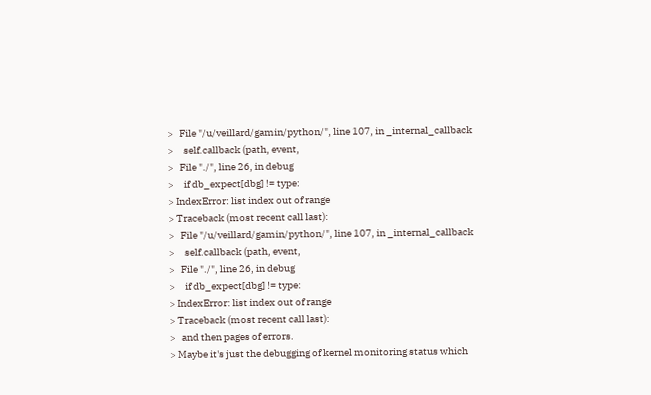>   File "/u/veillard/gamin/python/", line 107, in _internal_callback
>     self.callback (path, event,
>   File "./", line 26, in debug
>     if db_expect[dbg] != type:
> IndexError: list index out of range
> Traceback (most recent call last):
>   File "/u/veillard/gamin/python/", line 107, in _internal_callback
>     self.callback (path, event,
>   File "./", line 26, in debug
>     if db_expect[dbg] != type:
> IndexError: list index out of range
> Traceback (most recent call last):
>   and then pages of errors.
> Maybe it's just the debugging of kernel monitoring status which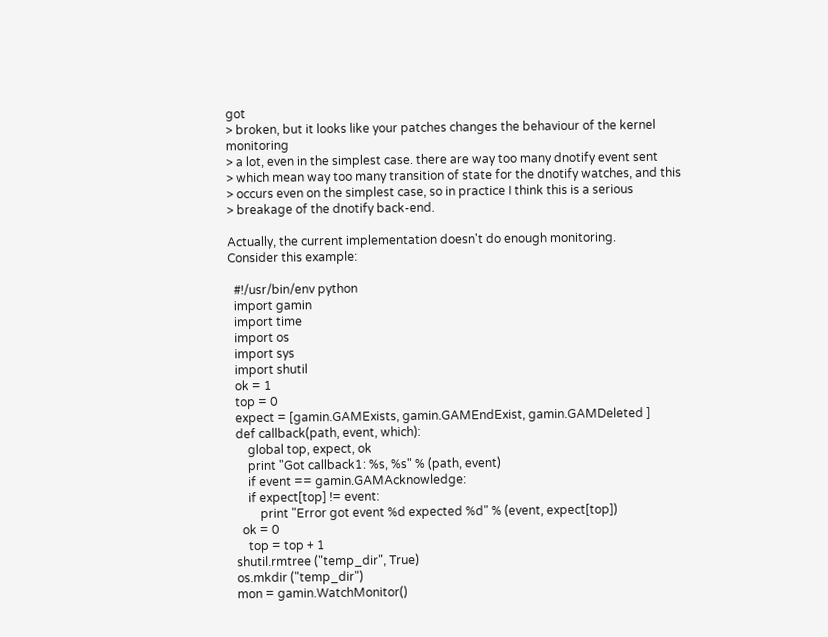got
> broken, but it looks like your patches changes the behaviour of the kernel monitoring
> a lot, even in the simplest case. there are way too many dnotify event sent
> which mean way too many transition of state for the dnotify watches, and this
> occurs even on the simplest case, so in practice I think this is a serious
> breakage of the dnotify back-end.

Actually, the current implementation doesn't do enough monitoring.
Consider this example:

  #!/usr/bin/env python
  import gamin
  import time
  import os
  import sys
  import shutil
  ok = 1
  top = 0
  expect = [gamin.GAMExists, gamin.GAMEndExist, gamin.GAMDeleted ]
  def callback(path, event, which):
      global top, expect, ok
      print "Got callback1: %s, %s" % (path, event)
      if event == gamin.GAMAcknowledge:
      if expect[top] != event:
          print "Error got event %d expected %d" % (event, expect[top])
    ok = 0
      top = top + 1
  shutil.rmtree ("temp_dir", True)
  os.mkdir ("temp_dir")
  mon = gamin.WatchMonitor()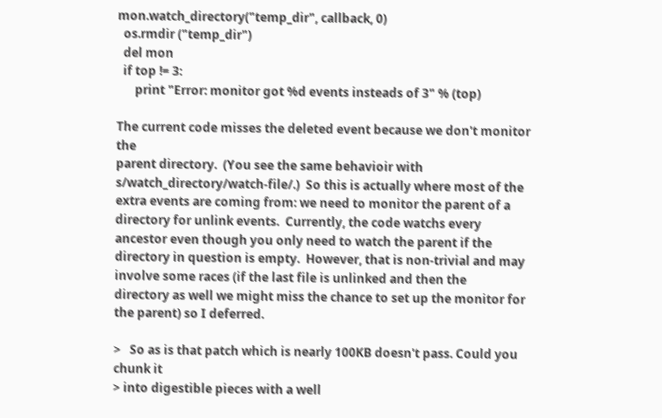mon.watch_directory("temp_dir", callback, 0)
  os.rmdir ("temp_dir")
  del mon
  if top != 3:
      print "Error: monitor got %d events insteads of 3" % (top)

The current code misses the deleted event because we don't monitor the
parent directory.  (You see the same behavioir with
s/watch_directory/watch-file/.)  So this is actually where most of the
extra events are coming from: we need to monitor the parent of a
directory for unlink events.  Currently, the code watchs every
ancestor even though you only need to watch the parent if the
directory in question is empty.  However, that is non-trivial and may
involve some races (if the last file is unlinked and then the
directory as well we might miss the chance to set up the monitor for
the parent) so I deferred.

>   So as is that patch which is nearly 100KB doesn't pass. Could you chunk it
> into digestible pieces with a well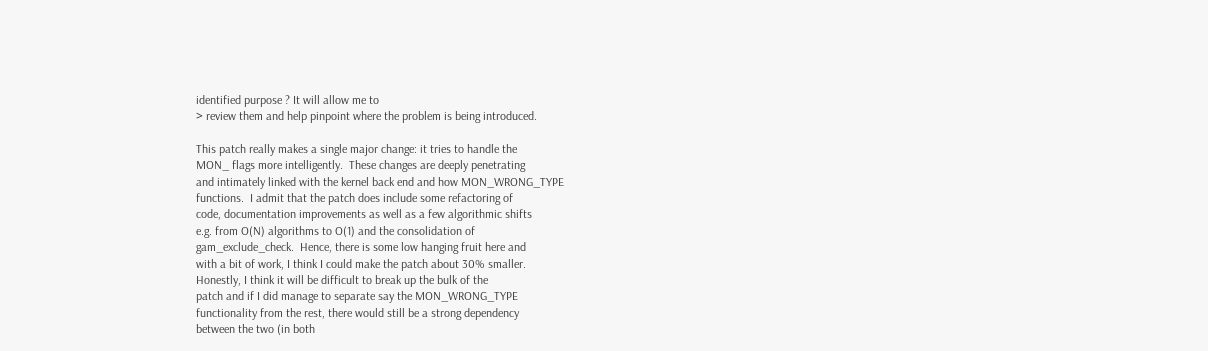identified purpose ? It will allow me to
> review them and help pinpoint where the problem is being introduced.

This patch really makes a single major change: it tries to handle the
MON_ flags more intelligently.  These changes are deeply penetrating
and intimately linked with the kernel back end and how MON_WRONG_TYPE
functions.  I admit that the patch does include some refactoring of
code, documentation improvements as well as a few algorithmic shifts
e.g. from O(N) algorithms to O(1) and the consolidation of
gam_exclude_check.  Hence, there is some low hanging fruit here and
with a bit of work, I think I could make the patch about 30% smaller.
Honestly, I think it will be difficult to break up the bulk of the
patch and if I did manage to separate say the MON_WRONG_TYPE
functionality from the rest, there would still be a strong dependency
between the two (in both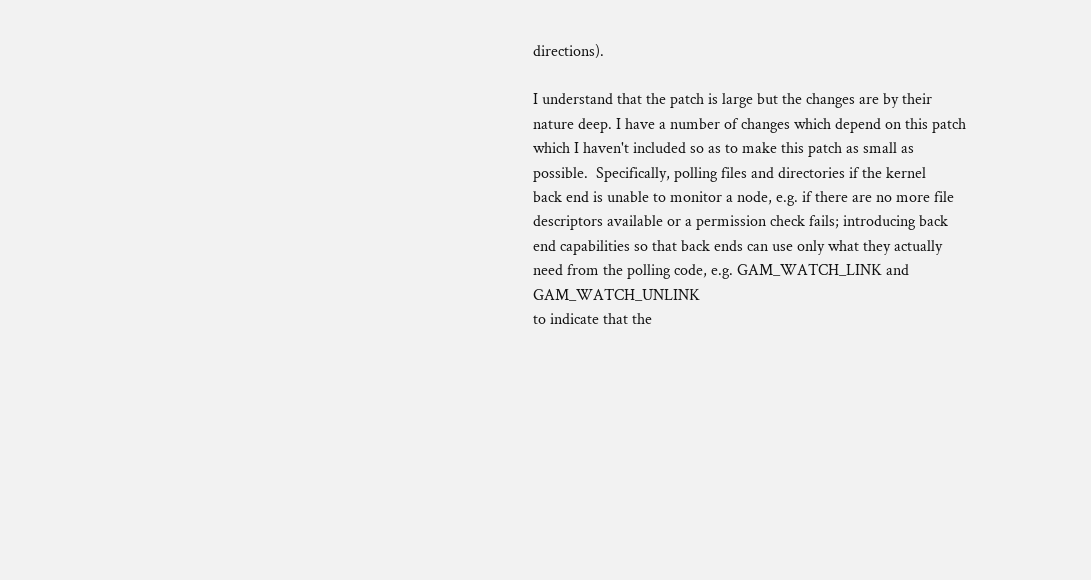directions).

I understand that the patch is large but the changes are by their
nature deep. I have a number of changes which depend on this patch
which I haven't included so as to make this patch as small as
possible.  Specifically, polling files and directories if the kernel
back end is unable to monitor a node, e.g. if there are no more file
descriptors available or a permission check fails; introducing back
end capabilities so that back ends can use only what they actually
need from the polling code, e.g. GAM_WATCH_LINK and GAM_WATCH_UNLINK
to indicate that the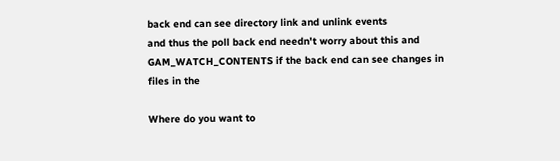back end can see directory link and unlink events
and thus the poll back end needn't worry about this and
GAM_WATCH_CONTENTS if the back end can see changes in files in the

Where do you want to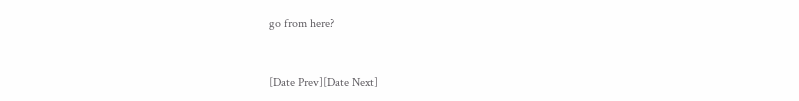go from here?


[Date Prev][Date Next]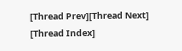[Thread Prev][Thread Next]   [Thread Index]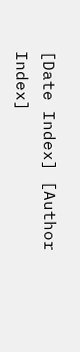[Date Index] [Author Index]